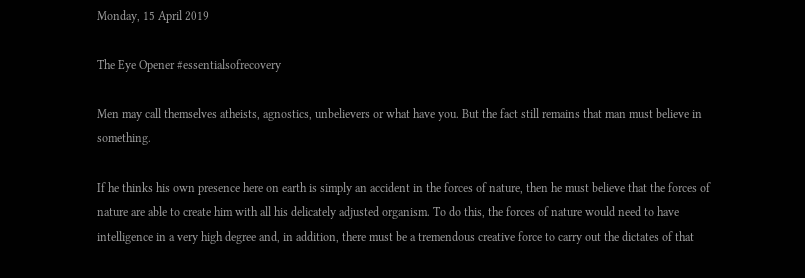Monday, 15 April 2019

The Eye Opener #essentialsofrecovery

Men may call themselves atheists, agnostics, unbelievers or what have you. But the fact still remains that man must believe in something.

If he thinks his own presence here on earth is simply an accident in the forces of nature, then he must believe that the forces of nature are able to create him with all his delicately adjusted organism. To do this, the forces of nature would need to have intelligence in a very high degree and, in addition, there must be a tremendous creative force to carry out the dictates of that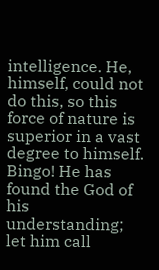intelligence. He, himself, could not do this, so this force of nature is superior in a vast degree to himself. Bingo! He has found the God of his understanding; let him call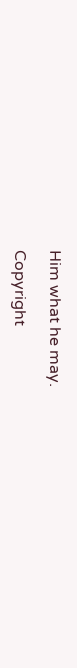Him what he may.

Copyright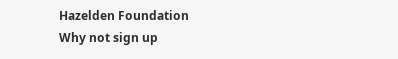Hazelden Foundation
Why not sign up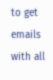to get emails with all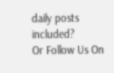daily posts included?
Or Follow Us On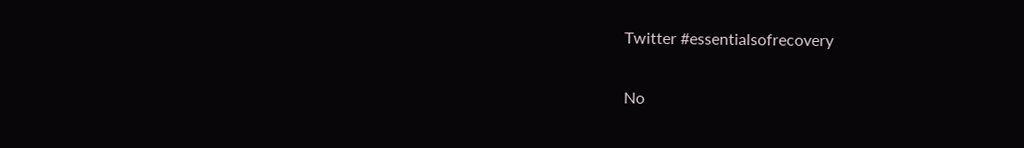Twitter #essentialsofrecovery

No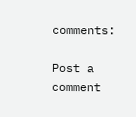comments:

Post a comment